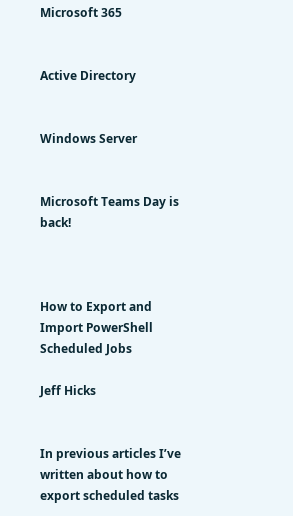Microsoft 365


Active Directory


Windows Server


Microsoft Teams Day is back!



How to Export and Import PowerShell Scheduled Jobs

Jeff Hicks


In previous articles I’ve written about how to export scheduled tasks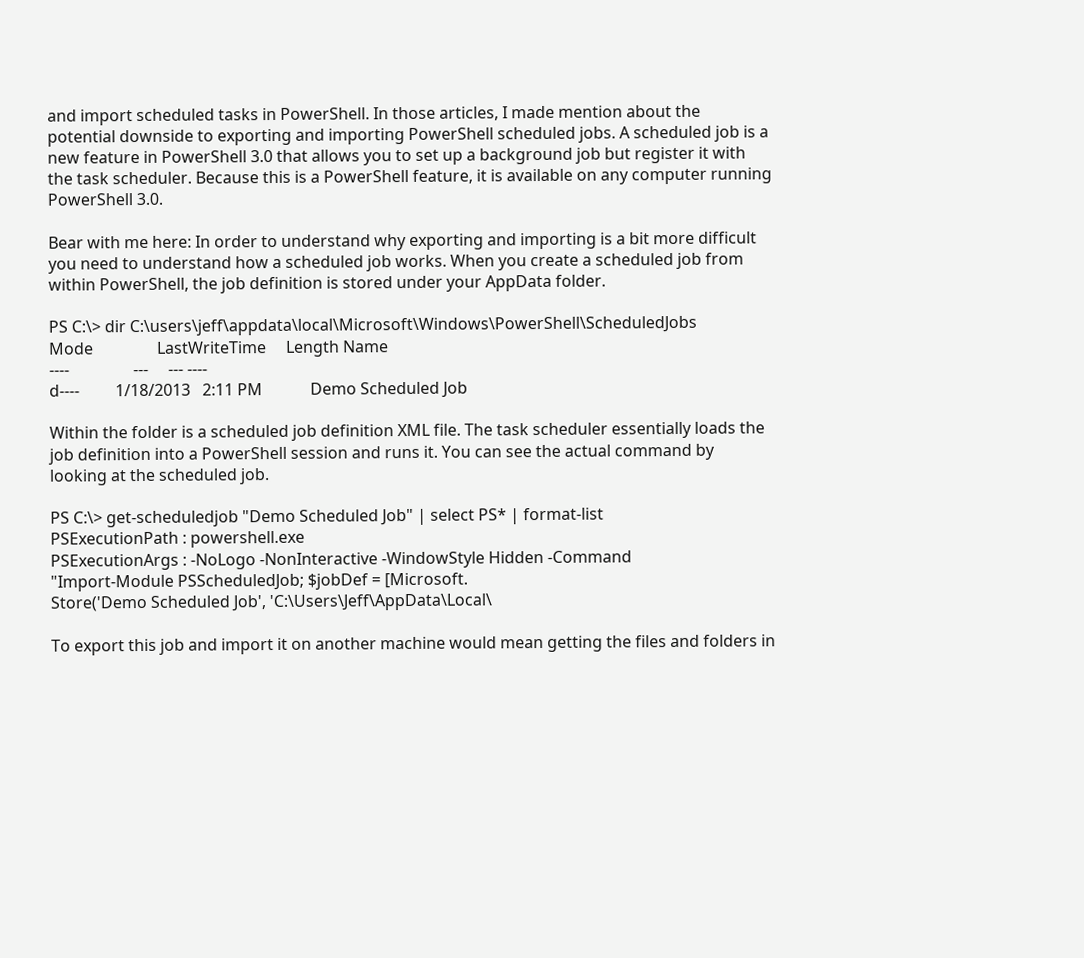and import scheduled tasks in PowerShell. In those articles, I made mention about the potential downside to exporting and importing PowerShell scheduled jobs. A scheduled job is a new feature in PowerShell 3.0 that allows you to set up a background job but register it with the task scheduler. Because this is a PowerShell feature, it is available on any computer running PowerShell 3.0.

Bear with me here: In order to understand why exporting and importing is a bit more difficult you need to understand how a scheduled job works. When you create a scheduled job from within PowerShell, the job definition is stored under your AppData folder.

PS C:\> dir C:\users\jeff\appdata\local\Microsoft\Windows\PowerShell\ScheduledJobs
Mode                LastWriteTime     Length Name
----                ---     --- ----
d----         1/18/2013   2:11 PM            Demo Scheduled Job

Within the folder is a scheduled job definition XML file. The task scheduler essentially loads the job definition into a PowerShell session and runs it. You can see the actual command by looking at the scheduled job.

PS C:\> get-scheduledjob "Demo Scheduled Job" | select PS* | format-list
PSExecutionPath : powershell.exe
PSExecutionArgs : -NoLogo -NonInteractive -WindowStyle Hidden -Command
"Import-Module PSScheduledJob; $jobDef = [Microsoft.
Store('Demo Scheduled Job', 'C:\Users\Jeff\AppData\Local\

To export this job and import it on another machine would mean getting the files and folders in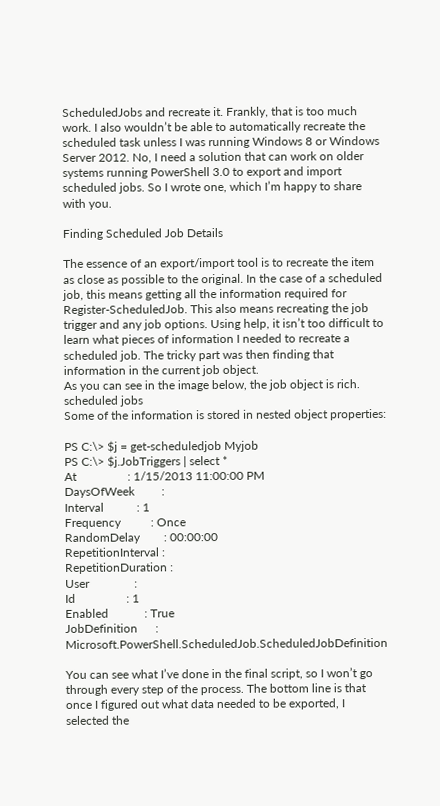ScheduledJobs and recreate it. Frankly, that is too much work. I also wouldn’t be able to automatically recreate the scheduled task unless I was running Windows 8 or Windows Server 2012. No, I need a solution that can work on older systems running PowerShell 3.0 to export and import scheduled jobs. So I wrote one, which I’m happy to share with you.

Finding Scheduled Job Details

The essence of an export/import tool is to recreate the item as close as possible to the original. In the case of a scheduled job, this means getting all the information required for Register-ScheduledJob. This also means recreating the job trigger and any job options. Using help, it isn’t too difficult to learn what pieces of information I needed to recreate a scheduled job. The tricky part was then finding that information in the current job object.
As you can see in the image below, the job object is rich.
scheduled jobs
Some of the information is stored in nested object properties:

PS C:\> $j = get-scheduledjob Myjob
PS C:\> $j.JobTriggers | select *
At                 : 1/15/2013 11:00:00 PM
DaysOfWeek         :
Interval           : 1
Frequency          : Once
RandomDelay        : 00:00:00
RepetitionInterval :
RepetitionDuration :
User               :
Id                 : 1
Enabled            : True
JobDefinition      : Microsoft.PowerShell.ScheduledJob.ScheduledJobDefinition

You can see what I’ve done in the final script, so I won’t go through every step of the process. The bottom line is that once I figured out what data needed to be exported, I selected the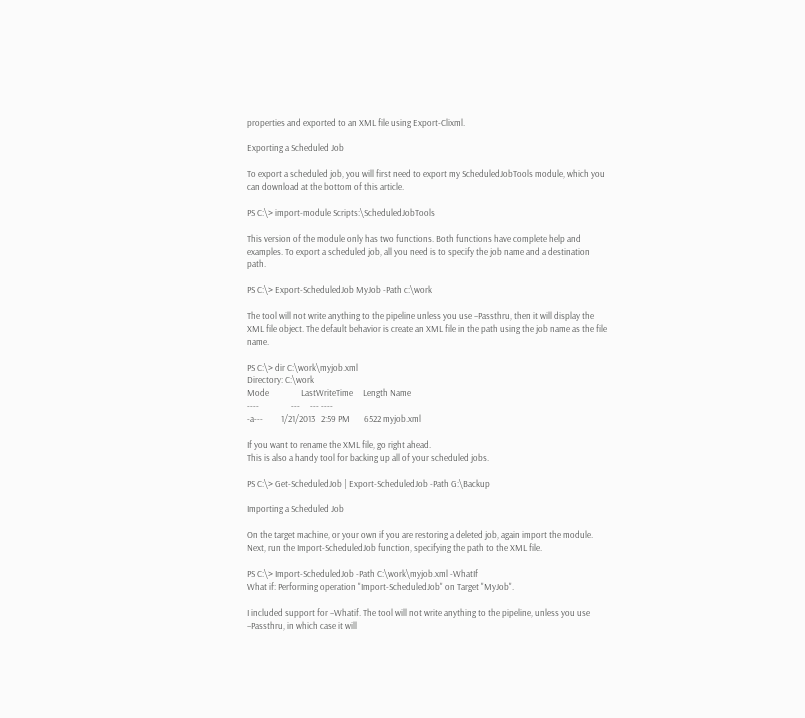properties and exported to an XML file using Export-Clixml.

Exporting a Scheduled Job

To export a scheduled job, you will first need to export my ScheduledJobTools module, which you can download at the bottom of this article.

PS C:\> import-module Scripts:\ScheduledJobTools

This version of the module only has two functions. Both functions have complete help and examples. To export a scheduled job, all you need is to specify the job name and a destination path.

PS C:\> Export-ScheduledJob MyJob -Path c:\work

The tool will not write anything to the pipeline unless you use –Passthru, then it will display the XML file object. The default behavior is create an XML file in the path using the job name as the file name.

PS C:\> dir C:\work\myjob.xml
Directory: C:\work
Mode                LastWriteTime     Length Name
----                ---     --- ----
-a---         1/21/2013   2:59 PM       6522 myjob.xml

If you want to rename the XML file, go right ahead.
This is also a handy tool for backing up all of your scheduled jobs.

PS C:\> Get-ScheduledJob | Export-ScheduledJob -Path G:\Backup

Importing a Scheduled Job

On the target machine, or your own if you are restoring a deleted job, again import the module.
Next, run the Import-ScheduledJob function, specifying the path to the XML file.

PS C:\> Import-ScheduledJob -Path C:\work\myjob.xml -WhatIf
What if: Performing operation "Import-ScheduledJob" on Target "MyJob".

I included support for –Whatif. The tool will not write anything to the pipeline, unless you use –Passthru, in which case it will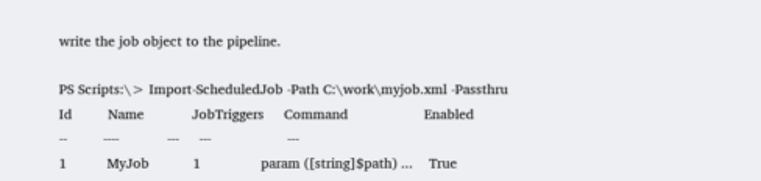write the job object to the pipeline.

PS Scripts:\> Import-ScheduledJob -Path C:\work\myjob.xml -Passthru
Id         Name            JobTriggers     Command                   Enabled
--         ----            ---     ---                   ---
1          MyJob           1               param ([string]$path) ...    True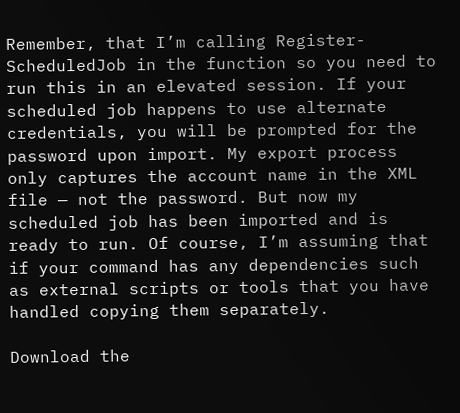Remember, that I’m calling Register-ScheduledJob in the function so you need to run this in an elevated session. If your scheduled job happens to use alternate credentials, you will be prompted for the password upon import. My export process only captures the account name in the XML file — not the password. But now my scheduled job has been imported and is ready to run. Of course, I’m assuming that if your command has any dependencies such as external scripts or tools that you have handled copying them separately.

Download the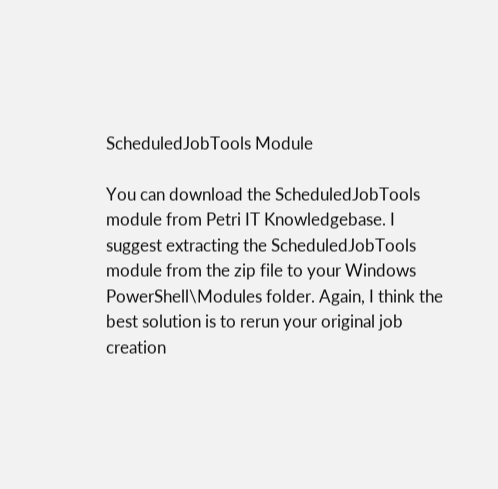ScheduledJobTools Module

You can download the ScheduledJobTools module from Petri IT Knowledgebase. I suggest extracting the ScheduledJobTools module from the zip file to your Windows PowerShell\Modules folder. Again, I think the best solution is to rerun your original job creation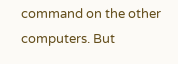command on the other computers. But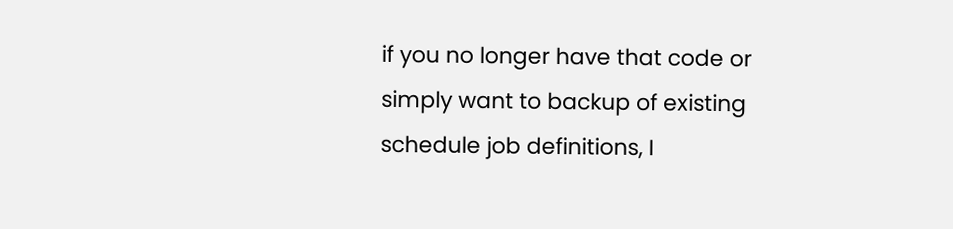if you no longer have that code or simply want to backup of existing schedule job definitions, I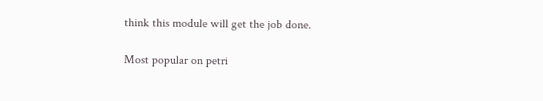think this module will get the job done.

Most popular on petri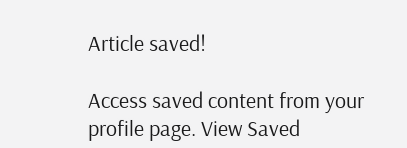Article saved!

Access saved content from your profile page. View Saved